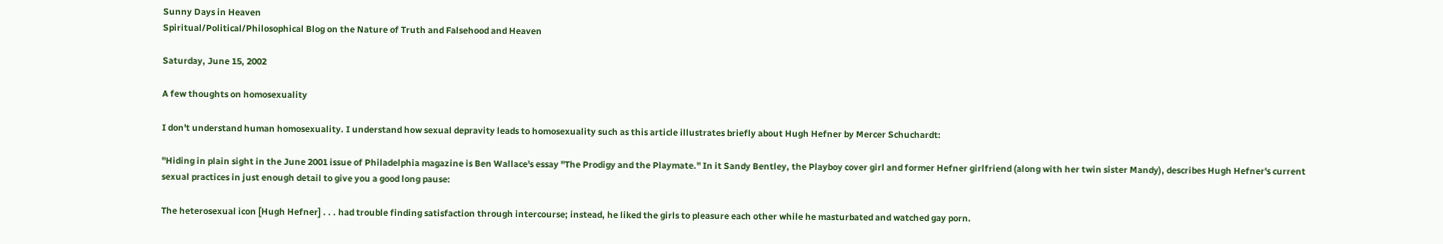Sunny Days in Heaven
Spiritual/Political/Philosophical Blog on the Nature of Truth and Falsehood and Heaven

Saturday, June 15, 2002

A few thoughts on homosexuality

I don't understand human homosexuality. I understand how sexual depravity leads to homosexuality such as this article illustrates briefly about Hugh Hefner by Mercer Schuchardt:

"Hiding in plain sight in the June 2001 issue of Philadelphia magazine is Ben Wallace's essay "The Prodigy and the Playmate." In it Sandy Bentley, the Playboy cover girl and former Hefner girlfriend (along with her twin sister Mandy), describes Hugh Hefner's current sexual practices in just enough detail to give you a good long pause:

The heterosexual icon [Hugh Hefner] . . . had trouble finding satisfaction through intercourse; instead, he liked the girls to pleasure each other while he masturbated and watched gay porn.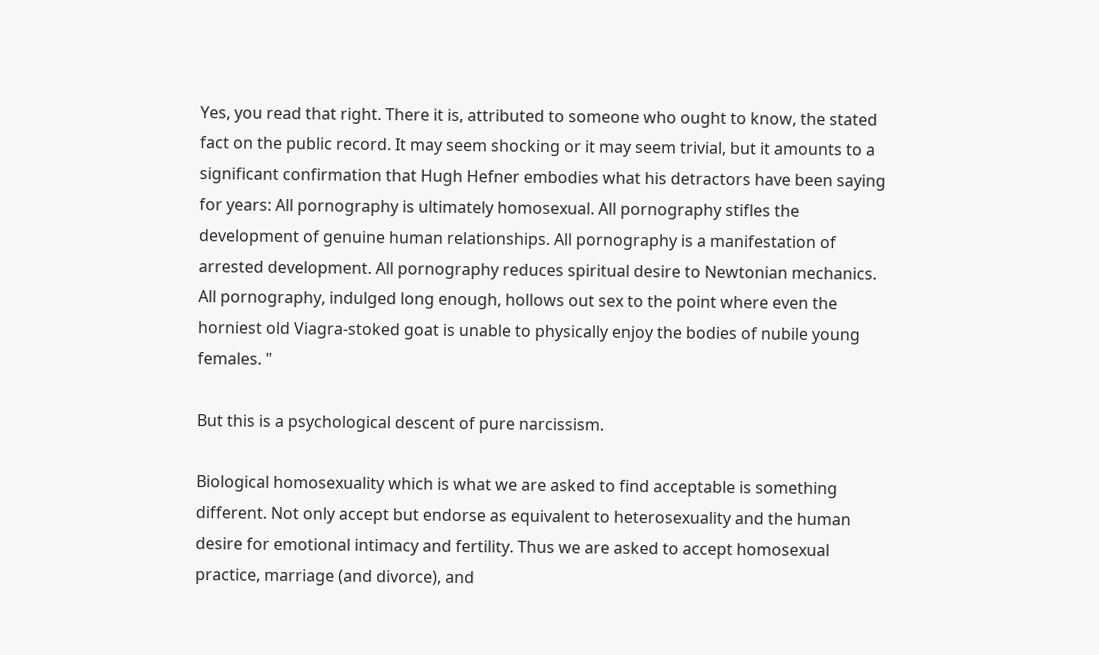Yes, you read that right. There it is, attributed to someone who ought to know, the stated fact on the public record. It may seem shocking or it may seem trivial, but it amounts to a significant confirmation that Hugh Hefner embodies what his detractors have been saying for years: All pornography is ultimately homosexual. All pornography stifles the development of genuine human relationships. All pornography is a manifestation of arrested development. All pornography reduces spiritual desire to Newtonian mechanics. All pornography, indulged long enough, hollows out sex to the point where even the horniest old Viagra-stoked goat is unable to physically enjoy the bodies of nubile young females. "

But this is a psychological descent of pure narcissism.

Biological homosexuality which is what we are asked to find acceptable is something different. Not only accept but endorse as equivalent to heterosexuality and the human desire for emotional intimacy and fertility. Thus we are asked to accept homosexual practice, marriage (and divorce), and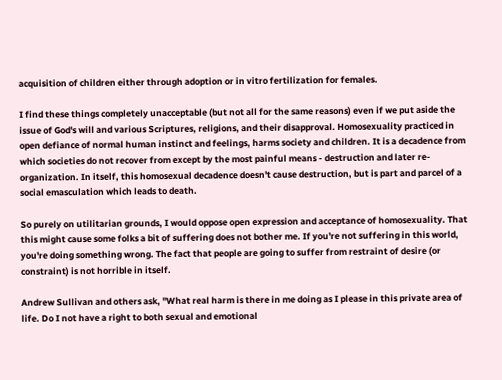acquisition of children either through adoption or in vitro fertilization for females.

I find these things completely unacceptable (but not all for the same reasons) even if we put aside the issue of God's will and various Scriptures, religions, and their disapproval. Homosexuality practiced in open defiance of normal human instinct and feelings, harms society and children. It is a decadence from which societies do not recover from except by the most painful means - destruction and later re-organization. In itself, this homosexual decadence doesn't cause destruction, but is part and parcel of a social emasculation which leads to death.

So purely on utilitarian grounds, I would oppose open expression and acceptance of homosexuality. That this might cause some folks a bit of suffering does not bother me. If you're not suffering in this world, you're doing something wrong. The fact that people are going to suffer from restraint of desire (or constraint) is not horrible in itself.

Andrew Sullivan and others ask, "What real harm is there in me doing as I please in this private area of life. Do I not have a right to both sexual and emotional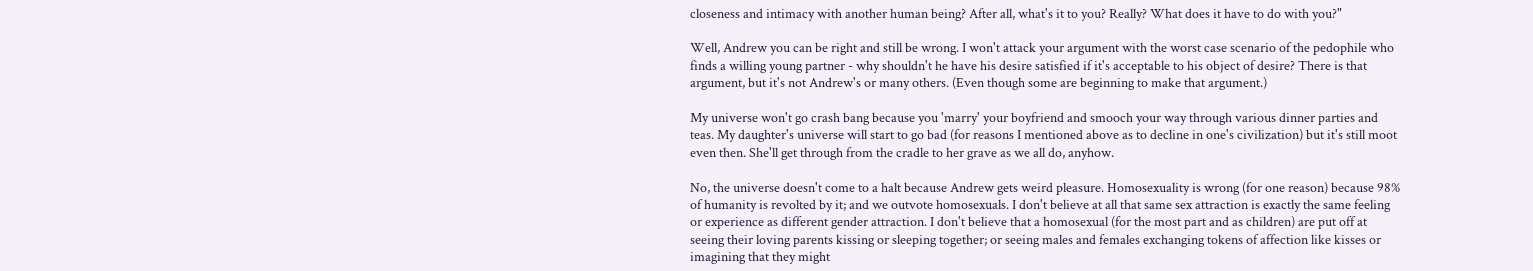closeness and intimacy with another human being? After all, what's it to you? Really? What does it have to do with you?"

Well, Andrew you can be right and still be wrong. I won't attack your argument with the worst case scenario of the pedophile who finds a willing young partner - why shouldn't he have his desire satisfied if it's acceptable to his object of desire? There is that argument, but it's not Andrew's or many others. (Even though some are beginning to make that argument.)

My universe won't go crash bang because you 'marry' your boyfriend and smooch your way through various dinner parties and teas. My daughter's universe will start to go bad (for reasons I mentioned above as to decline in one's civilization) but it's still moot even then. She'll get through from the cradle to her grave as we all do, anyhow.

No, the universe doesn't come to a halt because Andrew gets weird pleasure. Homosexuality is wrong (for one reason) because 98% of humanity is revolted by it; and we outvote homosexuals. I don't believe at all that same sex attraction is exactly the same feeling or experience as different gender attraction. I don't believe that a homosexual (for the most part and as children) are put off at seeing their loving parents kissing or sleeping together; or seeing males and females exchanging tokens of affection like kisses or imagining that they might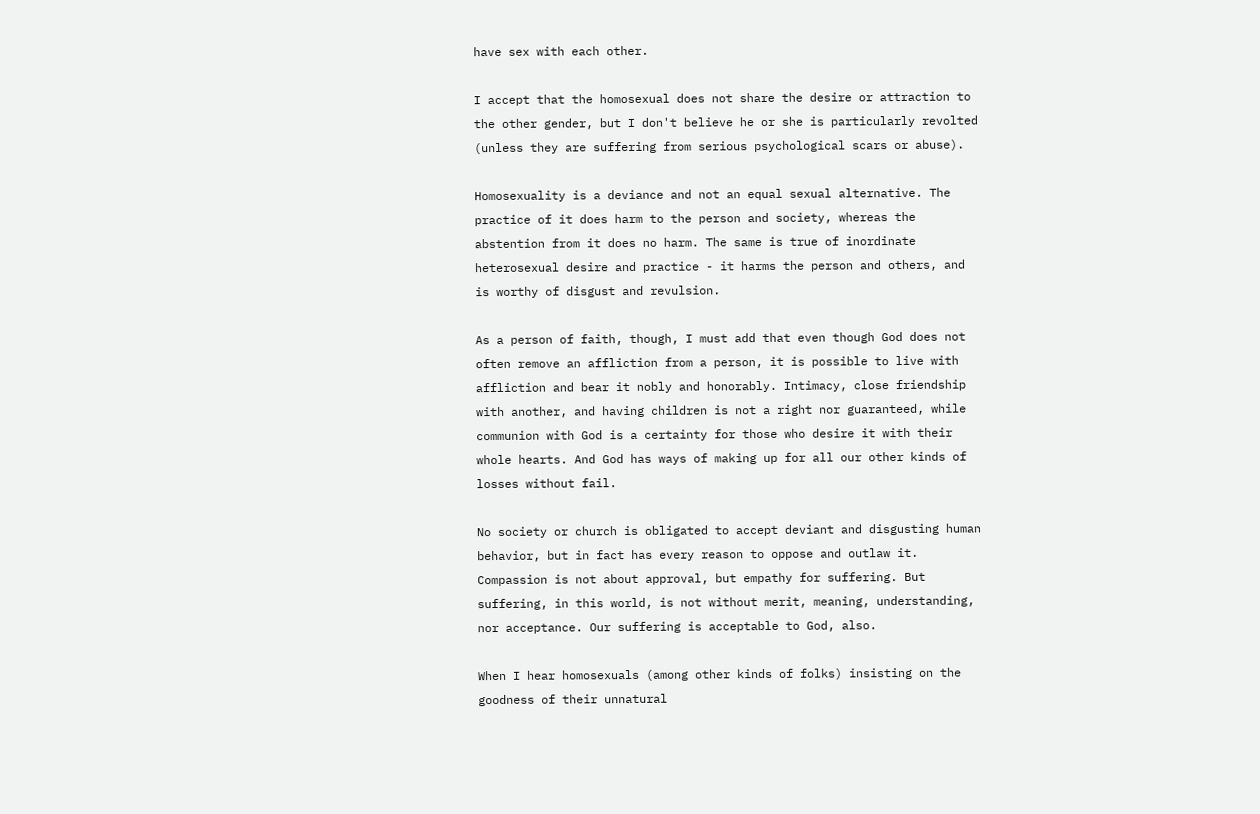have sex with each other.

I accept that the homosexual does not share the desire or attraction to the other gender, but I don't believe he or she is particularly revolted (unless they are suffering from serious psychological scars or abuse).

Homosexuality is a deviance and not an equal sexual alternative. The practice of it does harm to the person and society, whereas the abstention from it does no harm. The same is true of inordinate heterosexual desire and practice - it harms the person and others, and is worthy of disgust and revulsion.

As a person of faith, though, I must add that even though God does not often remove an affliction from a person, it is possible to live with affliction and bear it nobly and honorably. Intimacy, close friendship with another, and having children is not a right nor guaranteed, while communion with God is a certainty for those who desire it with their whole hearts. And God has ways of making up for all our other kinds of losses without fail.

No society or church is obligated to accept deviant and disgusting human behavior, but in fact has every reason to oppose and outlaw it. Compassion is not about approval, but empathy for suffering. But suffering, in this world, is not without merit, meaning, understanding, nor acceptance. Our suffering is acceptable to God, also.

When I hear homosexuals (among other kinds of folks) insisting on the goodness of their unnatural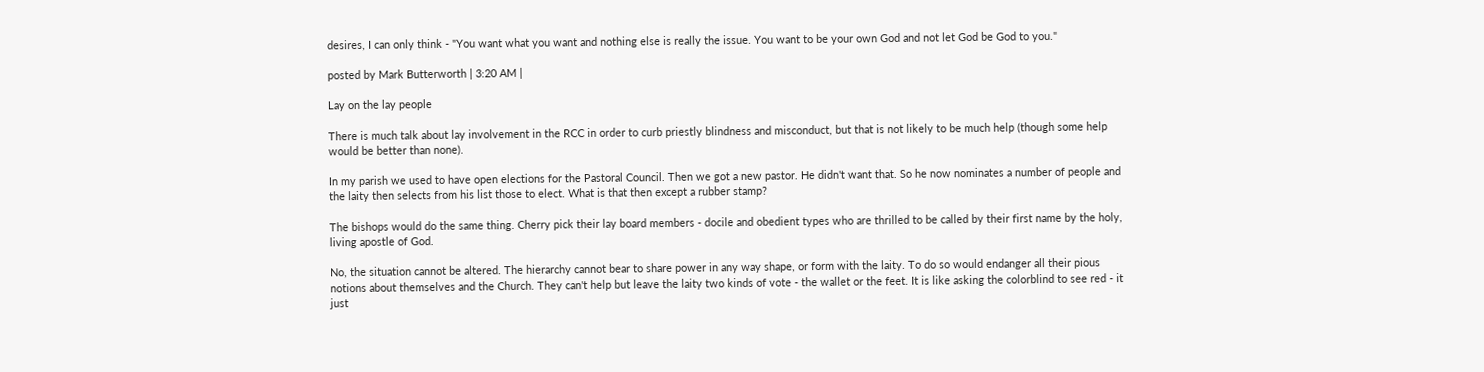desires, I can only think - "You want what you want and nothing else is really the issue. You want to be your own God and not let God be God to you."

posted by Mark Butterworth | 3:20 AM |

Lay on the lay people

There is much talk about lay involvement in the RCC in order to curb priestly blindness and misconduct, but that is not likely to be much help (though some help would be better than none).

In my parish we used to have open elections for the Pastoral Council. Then we got a new pastor. He didn't want that. So he now nominates a number of people and the laity then selects from his list those to elect. What is that then except a rubber stamp?

The bishops would do the same thing. Cherry pick their lay board members - docile and obedient types who are thrilled to be called by their first name by the holy, living apostle of God.

No, the situation cannot be altered. The hierarchy cannot bear to share power in any way shape, or form with the laity. To do so would endanger all their pious notions about themselves and the Church. They can't help but leave the laity two kinds of vote - the wallet or the feet. It is like asking the colorblind to see red - it just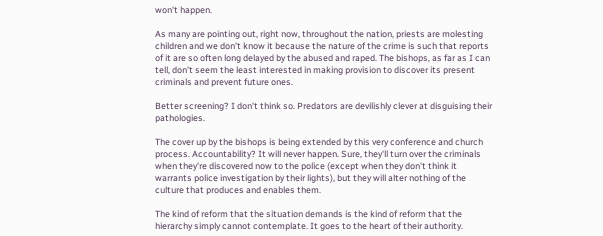won't happen.

As many are pointing out, right now, throughout the nation, priests are molesting children and we don't know it because the nature of the crime is such that reports of it are so often long delayed by the abused and raped. The bishops, as far as I can tell, don't seem the least interested in making provision to discover its present criminals and prevent future ones.

Better screening? I don't think so. Predators are devilishly clever at disguising their pathologies.

The cover up by the bishops is being extended by this very conference and church process. Accountability? It will never happen. Sure, they'll turn over the criminals when they're discovered now to the police (except when they don't think it warrants police investigation by their lights), but they will alter nothing of the culture that produces and enables them.

The kind of reform that the situation demands is the kind of reform that the hierarchy simply cannot contemplate. It goes to the heart of their authority.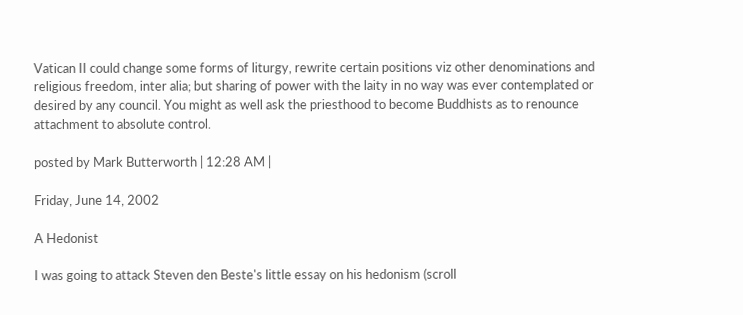Vatican II could change some forms of liturgy, rewrite certain positions viz other denominations and religious freedom, inter alia; but sharing of power with the laity in no way was ever contemplated or desired by any council. You might as well ask the priesthood to become Buddhists as to renounce attachment to absolute control.

posted by Mark Butterworth | 12:28 AM |

Friday, June 14, 2002

A Hedonist

I was going to attack Steven den Beste's little essay on his hedonism (scroll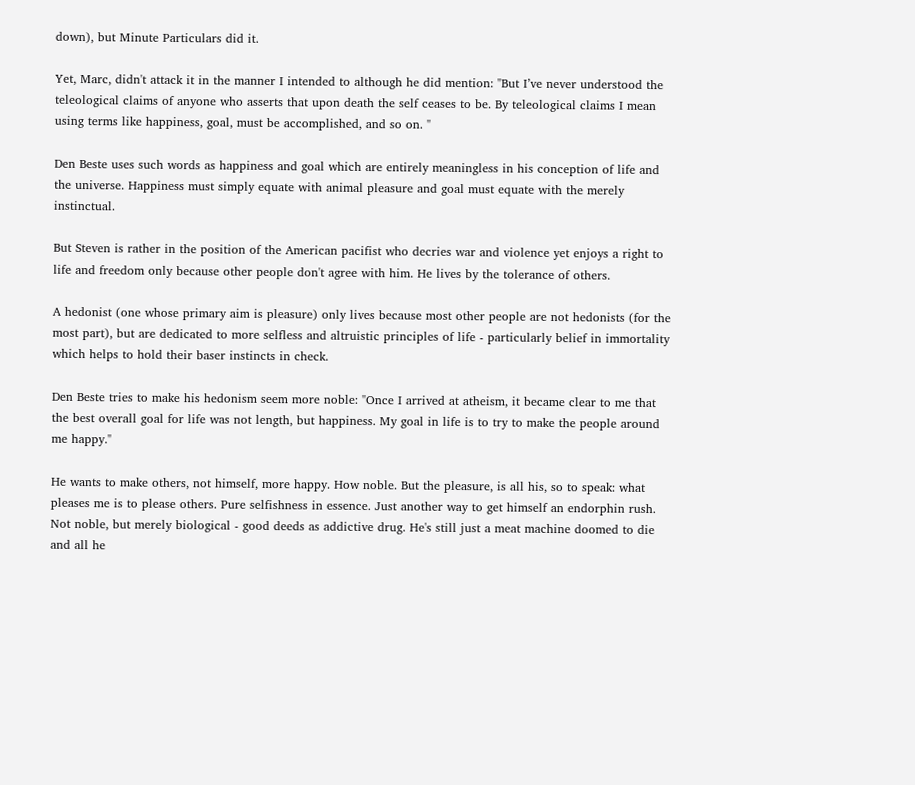down), but Minute Particulars did it.

Yet, Marc, didn't attack it in the manner I intended to although he did mention: "But I’ve never understood the teleological claims of anyone who asserts that upon death the self ceases to be. By teleological claims I mean using terms like happiness, goal, must be accomplished, and so on. "

Den Beste uses such words as happiness and goal which are entirely meaningless in his conception of life and the universe. Happiness must simply equate with animal pleasure and goal must equate with the merely instinctual.

But Steven is rather in the position of the American pacifist who decries war and violence yet enjoys a right to life and freedom only because other people don't agree with him. He lives by the tolerance of others.

A hedonist (one whose primary aim is pleasure) only lives because most other people are not hedonists (for the most part), but are dedicated to more selfless and altruistic principles of life - particularly belief in immortality which helps to hold their baser instincts in check.

Den Beste tries to make his hedonism seem more noble: "Once I arrived at atheism, it became clear to me that the best overall goal for life was not length, but happiness. My goal in life is to try to make the people around me happy."

He wants to make others, not himself, more happy. How noble. But the pleasure, is all his, so to speak: what pleases me is to please others. Pure selfishness in essence. Just another way to get himself an endorphin rush. Not noble, but merely biological - good deeds as addictive drug. He's still just a meat machine doomed to die and all he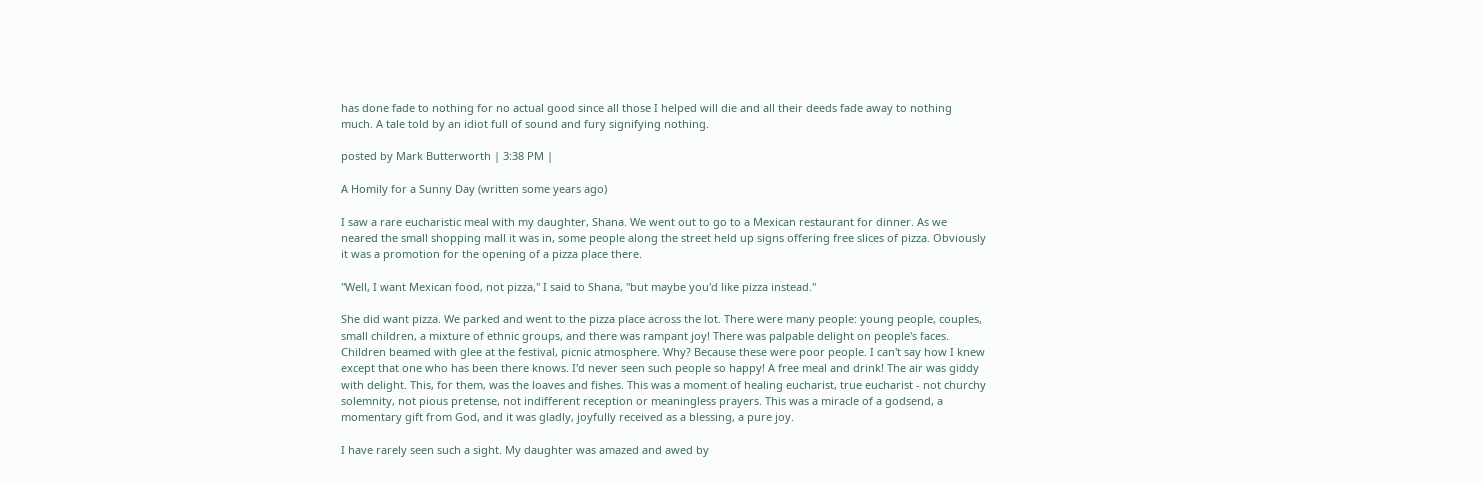has done fade to nothing for no actual good since all those I helped will die and all their deeds fade away to nothing much. A tale told by an idiot full of sound and fury signifying nothing.

posted by Mark Butterworth | 3:38 PM |

A Homily for a Sunny Day (written some years ago)

I saw a rare eucharistic meal with my daughter, Shana. We went out to go to a Mexican restaurant for dinner. As we neared the small shopping mall it was in, some people along the street held up signs offering free slices of pizza. Obviously it was a promotion for the opening of a pizza place there.

"Well, I want Mexican food, not pizza," I said to Shana, "but maybe you'd like pizza instead."

She did want pizza. We parked and went to the pizza place across the lot. There were many people: young people, couples, small children, a mixture of ethnic groups, and there was rampant joy! There was palpable delight on people's faces. Children beamed with glee at the festival, picnic atmosphere. Why? Because these were poor people. I can't say how I knew except that one who has been there knows. I'd never seen such people so happy! A free meal and drink! The air was giddy with delight. This, for them, was the loaves and fishes. This was a moment of healing eucharist, true eucharist - not churchy solemnity, not pious pretense, not indifferent reception or meaningless prayers. This was a miracle of a godsend, a momentary gift from God, and it was gladly, joyfully received as a blessing, a pure joy.

I have rarely seen such a sight. My daughter was amazed and awed by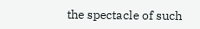the spectacle of such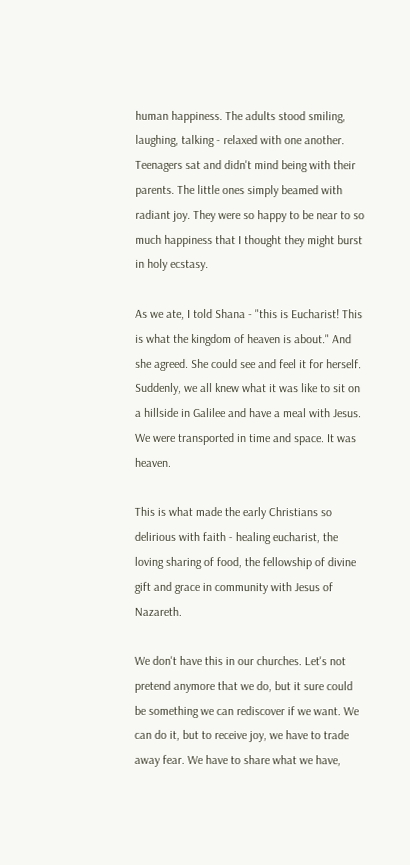human happiness. The adults stood smiling, laughing, talking - relaxed with one another. Teenagers sat and didn't mind being with their parents. The little ones simply beamed with radiant joy. They were so happy to be near to so much happiness that I thought they might burst in holy ecstasy.

As we ate, I told Shana - "this is Eucharist! This is what the kingdom of heaven is about." And she agreed. She could see and feel it for herself. Suddenly, we all knew what it was like to sit on a hillside in Galilee and have a meal with Jesus. We were transported in time and space. It was heaven.

This is what made the early Christians so delirious with faith - healing eucharist, the loving sharing of food, the fellowship of divine gift and grace in community with Jesus of Nazareth.

We don't have this in our churches. Let's not pretend anymore that we do, but it sure could be something we can rediscover if we want. We can do it, but to receive joy, we have to trade away fear. We have to share what we have,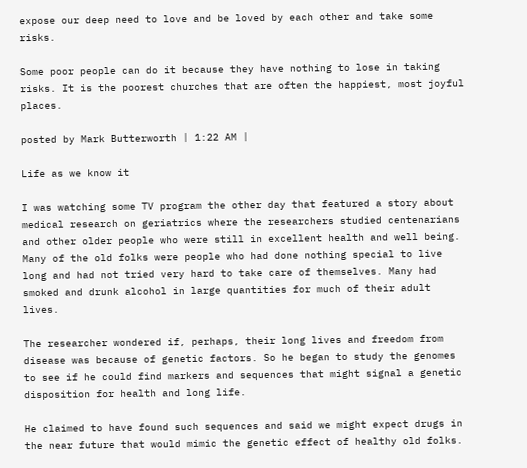expose our deep need to love and be loved by each other and take some risks.

Some poor people can do it because they have nothing to lose in taking risks. It is the poorest churches that are often the happiest, most joyful places.

posted by Mark Butterworth | 1:22 AM |

Life as we know it

I was watching some TV program the other day that featured a story about medical research on geriatrics where the researchers studied centenarians and other older people who were still in excellent health and well being. Many of the old folks were people who had done nothing special to live long and had not tried very hard to take care of themselves. Many had smoked and drunk alcohol in large quantities for much of their adult lives.

The researcher wondered if, perhaps, their long lives and freedom from disease was because of genetic factors. So he began to study the genomes to see if he could find markers and sequences that might signal a genetic disposition for health and long life.

He claimed to have found such sequences and said we might expect drugs in the near future that would mimic the genetic effect of healthy old folks.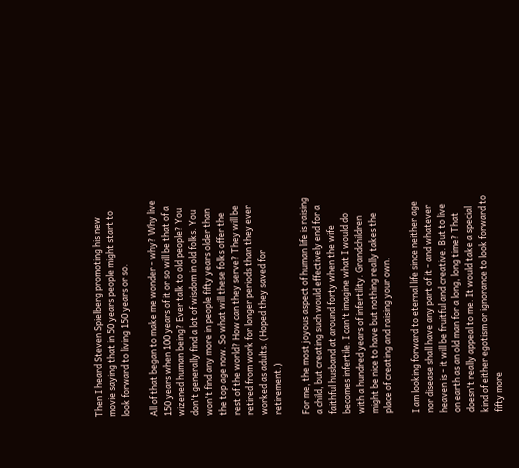Then I heard Steven Spielberg promoting his new movie saying that in 50 years people might start to look forward to living 150 years or so.

All of that began to make me wonder - why? Why live 150 years when 100 years of it or so will be that of a wizened human being? Ever talk to old people? You don't generally find a lot of wisdom in old folks. You won't find any more in people fifty years older than the top age now. So what will these folks offer the rest of the world? How can they serve? They will be retired from work for longer periods than they ever worked as adults. (Hoped they saved for retirement.)

For me, the most joyous aspect of human life is raising a child, but creating such would effectively end for a faithful husband at around forty when the wife becomes infertile. I can't imagine what I would do with a hundred years of infertility. Grandchildren might be nice to have but nothing really takes the place of creating and raising your own.

I am looking forward to eternal life since neither age nor disease shall have any part of it - and whatever heaven is - it will be fruitful and creative. But to live on earth as an old man for a long, long time? That doesn't really appeal to me. It would take a special kind of either egotism or ignorance to look forward to fifty more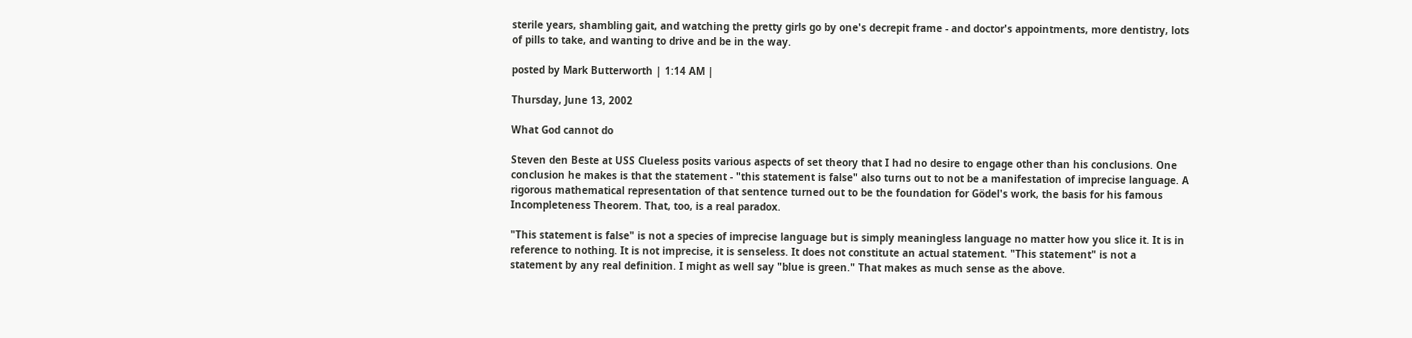sterile years, shambling gait, and watching the pretty girls go by one's decrepit frame - and doctor's appointments, more dentistry, lots of pills to take, and wanting to drive and be in the way.

posted by Mark Butterworth | 1:14 AM |

Thursday, June 13, 2002

What God cannot do

Steven den Beste at USS Clueless posits various aspects of set theory that I had no desire to engage other than his conclusions. One conclusion he makes is that the statement - "this statement is false" also turns out to not be a manifestation of imprecise language. A rigorous mathematical representation of that sentence turned out to be the foundation for Gödel's work, the basis for his famous Incompleteness Theorem. That, too, is a real paradox.

"This statement is false" is not a species of imprecise language but is simply meaningless language no matter how you slice it. It is in reference to nothing. It is not imprecise, it is senseless. It does not constitute an actual statement. "This statement" is not a statement by any real definition. I might as well say "blue is green." That makes as much sense as the above.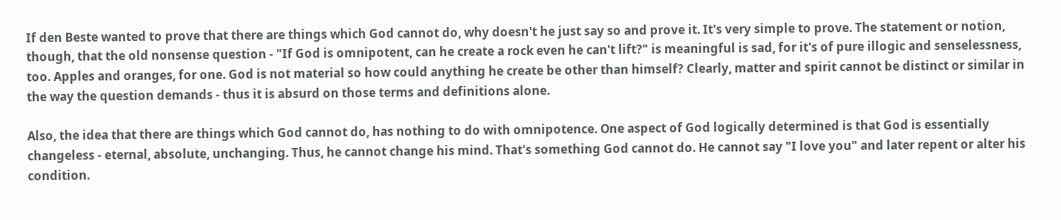If den Beste wanted to prove that there are things which God cannot do, why doesn't he just say so and prove it. It's very simple to prove. The statement or notion, though, that the old nonsense question - "If God is omnipotent, can he create a rock even he can't lift?" is meaningful is sad, for it's of pure illogic and senselessness, too. Apples and oranges, for one. God is not material so how could anything he create be other than himself? Clearly, matter and spirit cannot be distinct or similar in the way the question demands - thus it is absurd on those terms and definitions alone.

Also, the idea that there are things which God cannot do, has nothing to do with omnipotence. One aspect of God logically determined is that God is essentially changeless - eternal, absolute, unchanging. Thus, he cannot change his mind. That's something God cannot do. He cannot say "I love you" and later repent or alter his condition.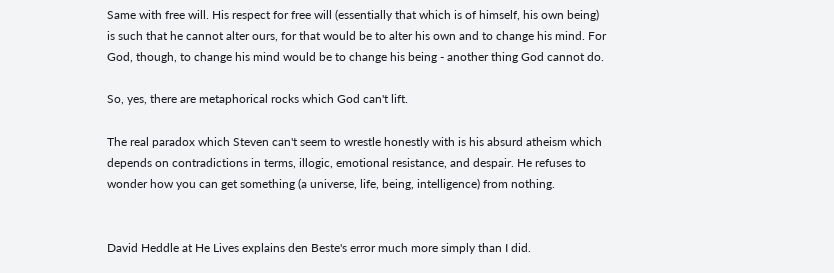Same with free will. His respect for free will (essentially that which is of himself, his own being) is such that he cannot alter ours, for that would be to alter his own and to change his mind. For God, though, to change his mind would be to change his being - another thing God cannot do.

So, yes, there are metaphorical rocks which God can't lift.

The real paradox which Steven can't seem to wrestle honestly with is his absurd atheism which depends on contradictions in terms, illogic, emotional resistance, and despair. He refuses to wonder how you can get something (a universe, life, being, intelligence) from nothing.


David Heddle at He Lives explains den Beste's error much more simply than I did.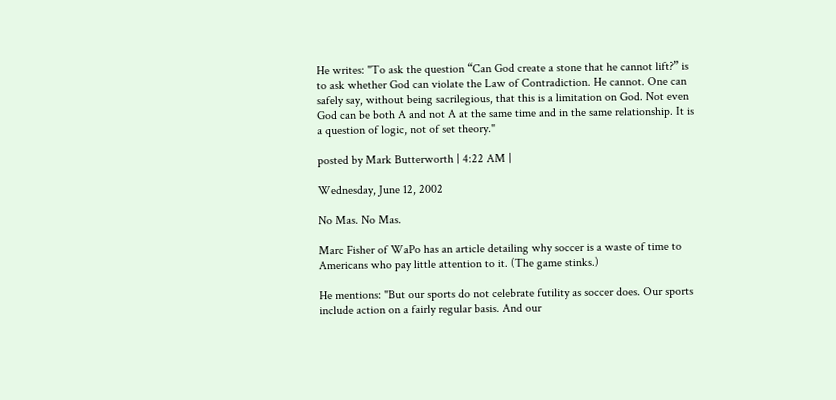He writes: "To ask the question “Can God create a stone that he cannot lift?” is to ask whether God can violate the Law of Contradiction. He cannot. One can safely say, without being sacrilegious, that this is a limitation on God. Not even God can be both A and not A at the same time and in the same relationship. It is a question of logic, not of set theory."

posted by Mark Butterworth | 4:22 AM |

Wednesday, June 12, 2002

No Mas. No Mas.

Marc Fisher of WaPo has an article detailing why soccer is a waste of time to Americans who pay little attention to it. (The game stinks.)

He mentions: "But our sports do not celebrate futility as soccer does. Our sports include action on a fairly regular basis. And our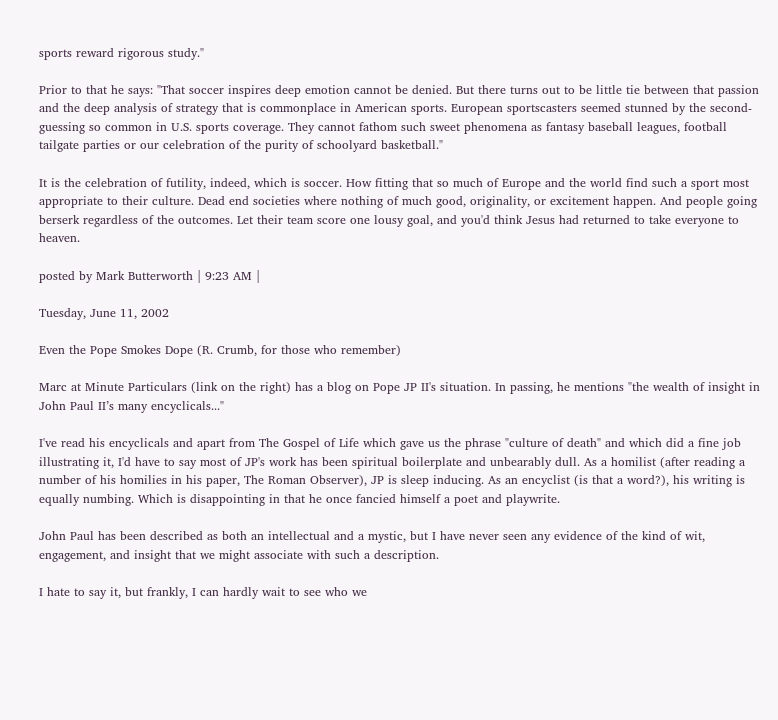sports reward rigorous study."

Prior to that he says: "That soccer inspires deep emotion cannot be denied. But there turns out to be little tie between that passion and the deep analysis of strategy that is commonplace in American sports. European sportscasters seemed stunned by the second-guessing so common in U.S. sports coverage. They cannot fathom such sweet phenomena as fantasy baseball leagues, football tailgate parties or our celebration of the purity of schoolyard basketball."

It is the celebration of futility, indeed, which is soccer. How fitting that so much of Europe and the world find such a sport most appropriate to their culture. Dead end societies where nothing of much good, originality, or excitement happen. And people going berserk regardless of the outcomes. Let their team score one lousy goal, and you'd think Jesus had returned to take everyone to heaven.

posted by Mark Butterworth | 9:23 AM |

Tuesday, June 11, 2002

Even the Pope Smokes Dope (R. Crumb, for those who remember)

Marc at Minute Particulars (link on the right) has a blog on Pope JP II's situation. In passing, he mentions "the wealth of insight in John Paul II’s many encyclicals..."

I've read his encyclicals and apart from The Gospel of Life which gave us the phrase "culture of death" and which did a fine job illustrating it, I'd have to say most of JP's work has been spiritual boilerplate and unbearably dull. As a homilist (after reading a number of his homilies in his paper, The Roman Observer), JP is sleep inducing. As an encyclist (is that a word?), his writing is equally numbing. Which is disappointing in that he once fancied himself a poet and playwrite.

John Paul has been described as both an intellectual and a mystic, but I have never seen any evidence of the kind of wit, engagement, and insight that we might associate with such a description.

I hate to say it, but frankly, I can hardly wait to see who we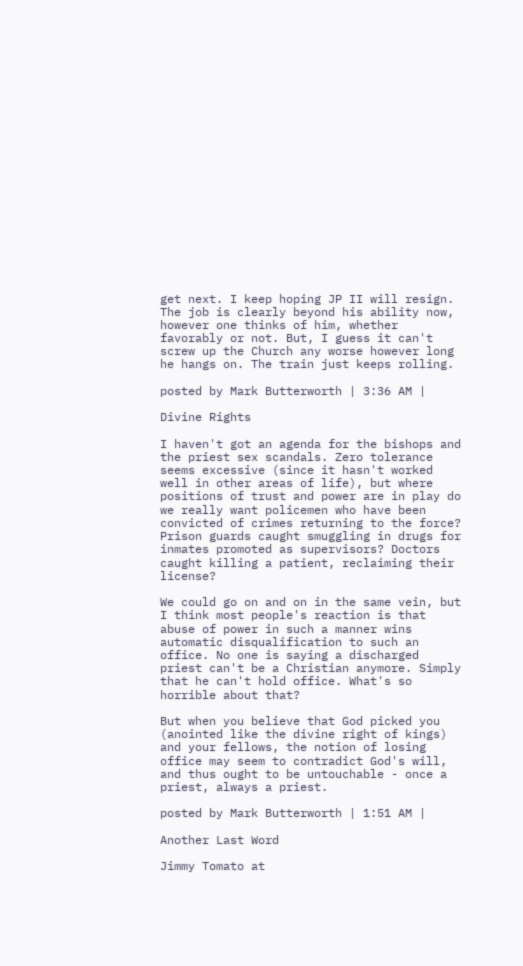get next. I keep hoping JP II will resign. The job is clearly beyond his ability now, however one thinks of him, whether favorably or not. But, I guess it can't screw up the Church any worse however long he hangs on. The train just keeps rolling.

posted by Mark Butterworth | 3:36 AM |

Divine Rights

I haven't got an agenda for the bishops and the priest sex scandals. Zero tolerance seems excessive (since it hasn't worked well in other areas of life), but where positions of trust and power are in play do we really want policemen who have been convicted of crimes returning to the force? Prison guards caught smuggling in drugs for inmates promoted as supervisors? Doctors caught killing a patient, reclaiming their license?

We could go on and on in the same vein, but I think most people's reaction is that abuse of power in such a manner wins automatic disqualification to such an office. No one is saying a discharged priest can't be a Christian anymore. Simply that he can't hold office. What's so horrible about that?

But when you believe that God picked you (anointed like the divine right of kings) and your fellows, the notion of losing office may seem to contradict God's will, and thus ought to be untouchable - once a priest, always a priest.

posted by Mark Butterworth | 1:51 AM |

Another Last Word

Jimmy Tomato at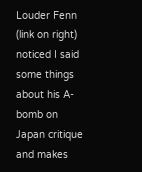Louder Fenn (link on right) noticed I said some things about his A-bomb on Japan critique and makes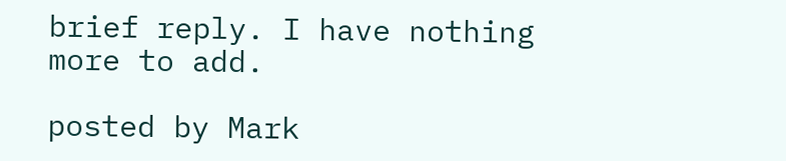brief reply. I have nothing more to add.

posted by Mark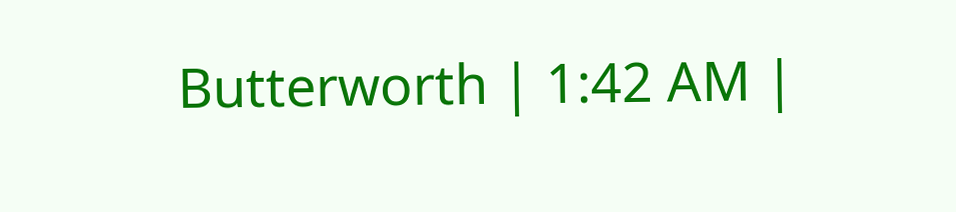Butterworth | 1:42 AM |